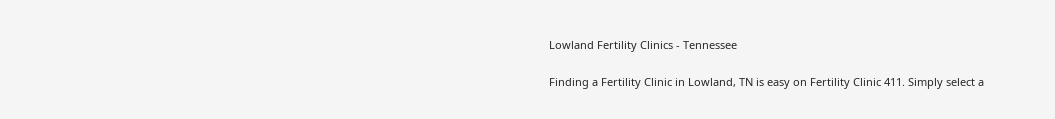Lowland Fertility Clinics - Tennessee

Finding a Fertility Clinic in Lowland, TN is easy on Fertility Clinic 411. Simply select a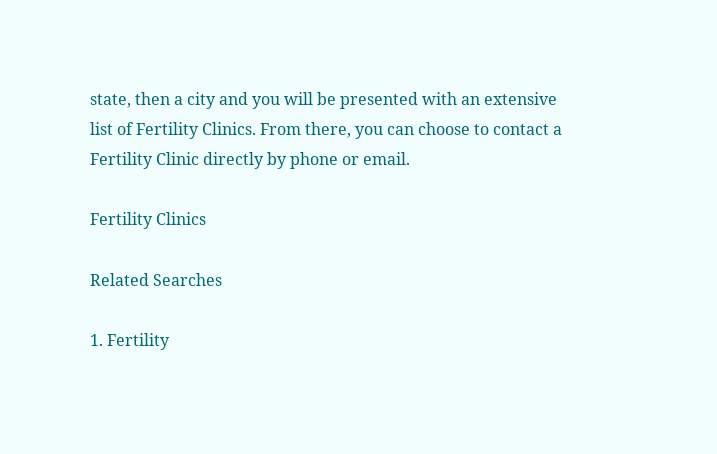state, then a city and you will be presented with an extensive list of Fertility Clinics. From there, you can choose to contact a Fertility Clinic directly by phone or email.

Fertility Clinics

Related Searches

1. Fertility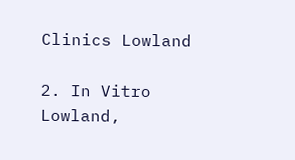Clinics Lowland

2. In Vitro Lowland,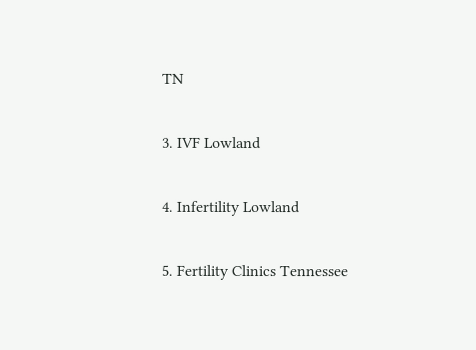TN

3. IVF Lowland

4. Infertility Lowland

5. Fertility Clinics Tennessee